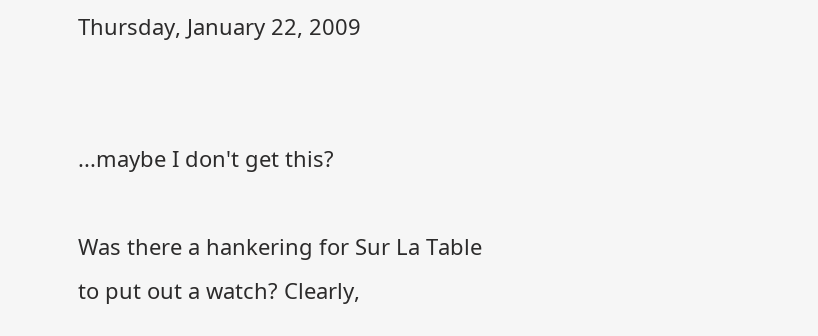Thursday, January 22, 2009


...maybe I don't get this?

Was there a hankering for Sur La Table to put out a watch? Clearly,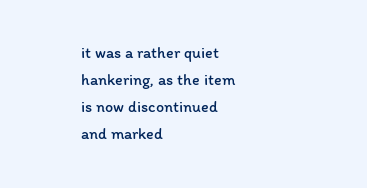it was a rather quiet hankering, as the item is now discontinued and marked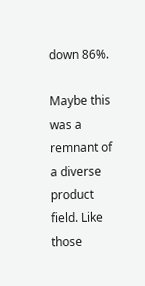down 86%.

Maybe this was a remnant of a diverse product field. Like those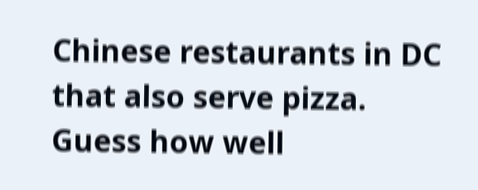Chinese restaurants in DC that also serve pizza. Guess how well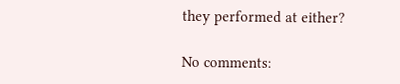they performed at either?

No comments: